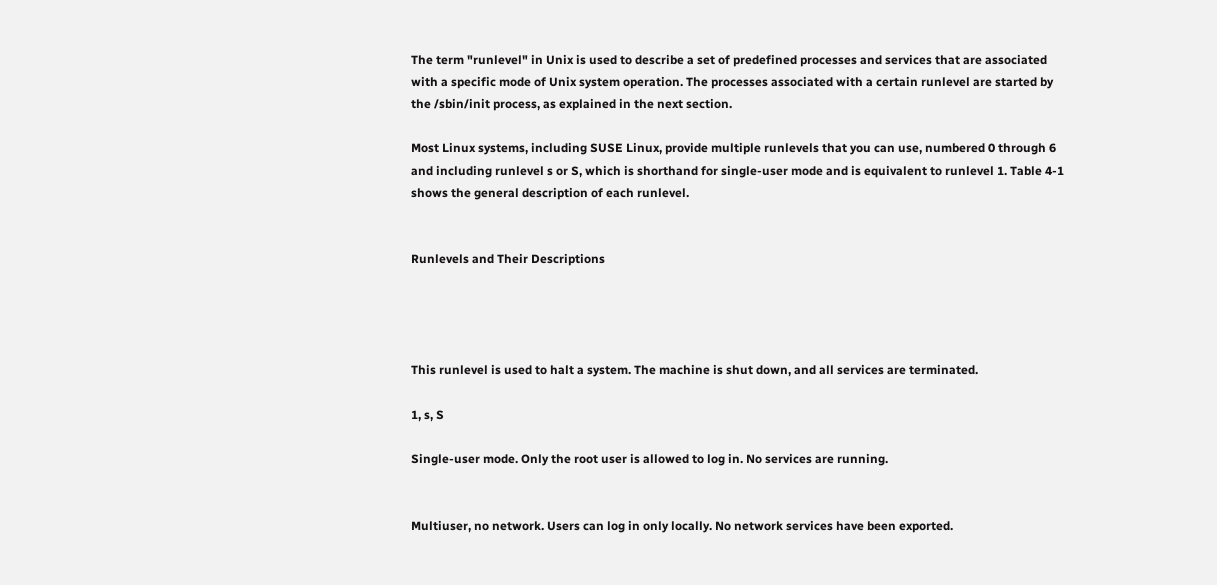The term "runlevel" in Unix is used to describe a set of predefined processes and services that are associated with a specific mode of Unix system operation. The processes associated with a certain runlevel are started by the /sbin/init process, as explained in the next section.

Most Linux systems, including SUSE Linux, provide multiple runlevels that you can use, numbered 0 through 6 and including runlevel s or S, which is shorthand for single-user mode and is equivalent to runlevel 1. Table 4-1 shows the general description of each runlevel.


Runlevels and Their Descriptions




This runlevel is used to halt a system. The machine is shut down, and all services are terminated.

1, s, S

Single-user mode. Only the root user is allowed to log in. No services are running.


Multiuser, no network. Users can log in only locally. No network services have been exported.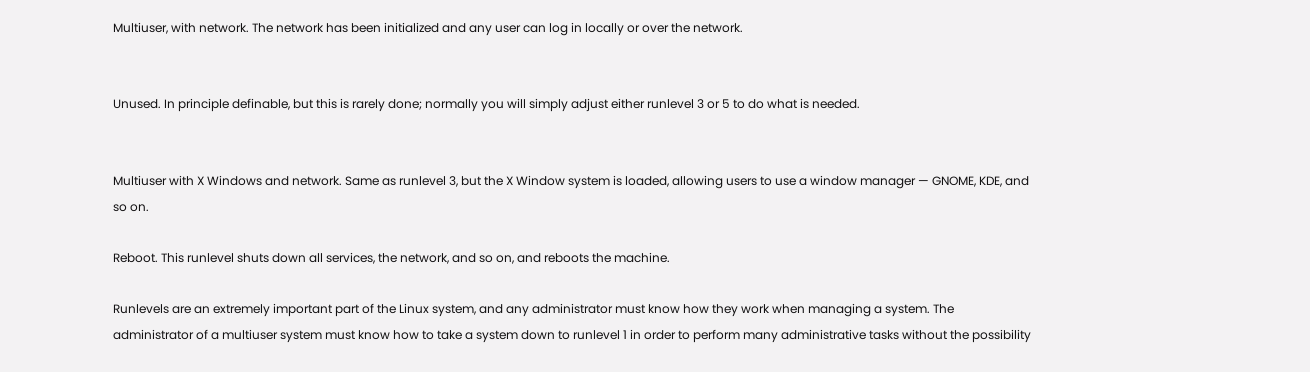Multiuser, with network. The network has been initialized and any user can log in locally or over the network.


Unused. In principle definable, but this is rarely done; normally you will simply adjust either runlevel 3 or 5 to do what is needed.


Multiuser with X Windows and network. Same as runlevel 3, but the X Window system is loaded, allowing users to use a window manager — GNOME, KDE, and so on.

Reboot. This runlevel shuts down all services, the network, and so on, and reboots the machine.

Runlevels are an extremely important part of the Linux system, and any administrator must know how they work when managing a system. The administrator of a multiuser system must know how to take a system down to runlevel 1 in order to perform many administrative tasks without the possibility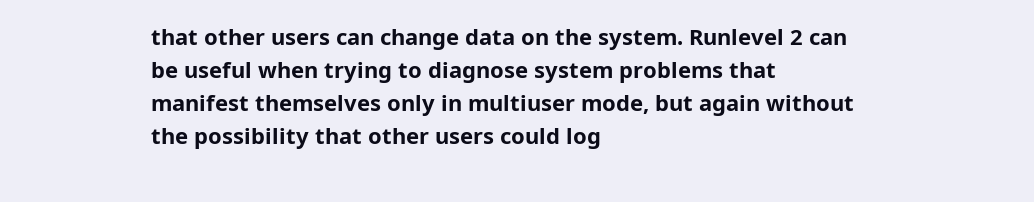that other users can change data on the system. Runlevel 2 can be useful when trying to diagnose system problems that manifest themselves only in multiuser mode, but again without the possibility that other users could log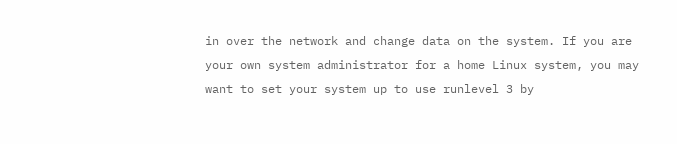in over the network and change data on the system. If you are your own system administrator for a home Linux system, you may want to set your system up to use runlevel 3 by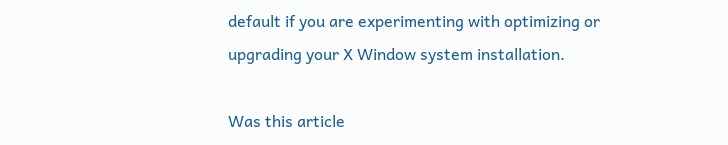default if you are experimenting with optimizing or upgrading your X Window system installation.

Was this article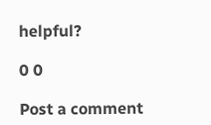helpful?

0 0

Post a comment